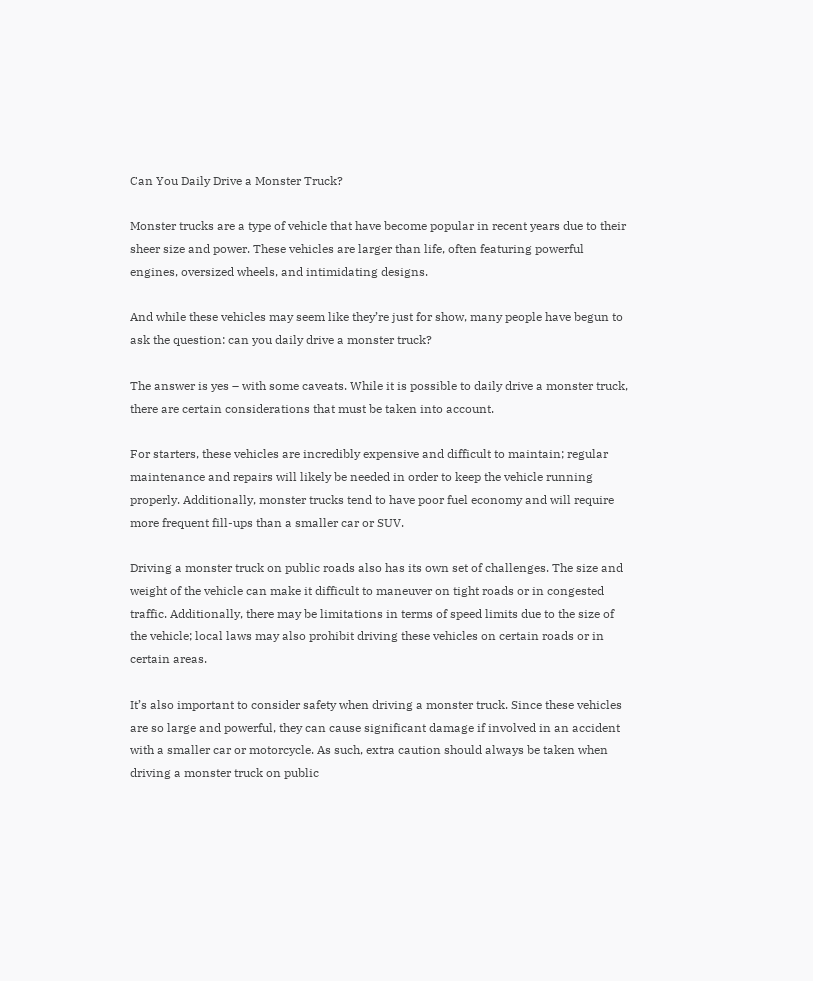Can You Daily Drive a Monster Truck?

Monster trucks are a type of vehicle that have become popular in recent years due to their sheer size and power. These vehicles are larger than life, often featuring powerful engines, oversized wheels, and intimidating designs.

And while these vehicles may seem like they’re just for show, many people have begun to ask the question: can you daily drive a monster truck?

The answer is yes – with some caveats. While it is possible to daily drive a monster truck, there are certain considerations that must be taken into account.

For starters, these vehicles are incredibly expensive and difficult to maintain; regular maintenance and repairs will likely be needed in order to keep the vehicle running properly. Additionally, monster trucks tend to have poor fuel economy and will require more frequent fill-ups than a smaller car or SUV.

Driving a monster truck on public roads also has its own set of challenges. The size and weight of the vehicle can make it difficult to maneuver on tight roads or in congested traffic. Additionally, there may be limitations in terms of speed limits due to the size of the vehicle; local laws may also prohibit driving these vehicles on certain roads or in certain areas.

It’s also important to consider safety when driving a monster truck. Since these vehicles are so large and powerful, they can cause significant damage if involved in an accident with a smaller car or motorcycle. As such, extra caution should always be taken when driving a monster truck on public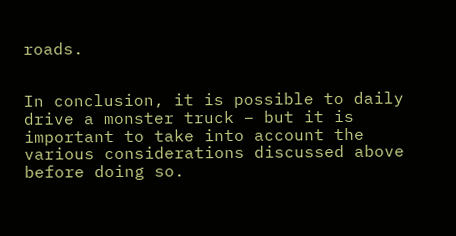roads.


In conclusion, it is possible to daily drive a monster truck – but it is important to take into account the various considerations discussed above before doing so.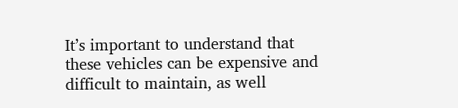It’s important to understand that these vehicles can be expensive and difficult to maintain, as well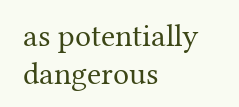as potentially dangerous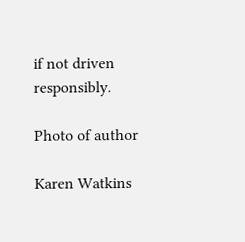if not driven responsibly.

Photo of author

Karen Watkins